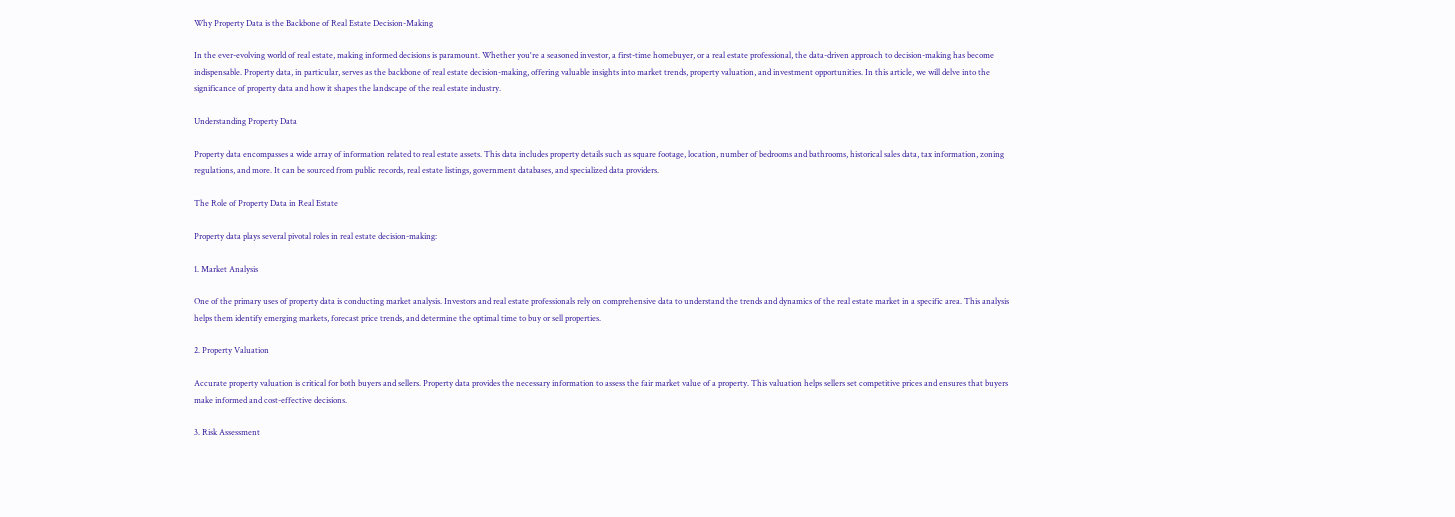Why Property Data is the Backbone of Real Estate Decision-Making

In the ever-evolving world of real estate, making informed decisions is paramount. Whether you're a seasoned investor, a first-time homebuyer, or a real estate professional, the data-driven approach to decision-making has become indispensable. Property data, in particular, serves as the backbone of real estate decision-making, offering valuable insights into market trends, property valuation, and investment opportunities. In this article, we will delve into the significance of property data and how it shapes the landscape of the real estate industry.

Understanding Property Data

Property data encompasses a wide array of information related to real estate assets. This data includes property details such as square footage, location, number of bedrooms and bathrooms, historical sales data, tax information, zoning regulations, and more. It can be sourced from public records, real estate listings, government databases, and specialized data providers.

The Role of Property Data in Real Estate

Property data plays several pivotal roles in real estate decision-making:

1. Market Analysis

One of the primary uses of property data is conducting market analysis. Investors and real estate professionals rely on comprehensive data to understand the trends and dynamics of the real estate market in a specific area. This analysis helps them identify emerging markets, forecast price trends, and determine the optimal time to buy or sell properties.

2. Property Valuation

Accurate property valuation is critical for both buyers and sellers. Property data provides the necessary information to assess the fair market value of a property. This valuation helps sellers set competitive prices and ensures that buyers make informed and cost-effective decisions.

3. Risk Assessment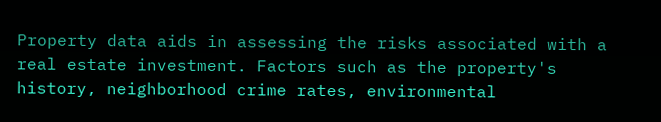Property data aids in assessing the risks associated with a real estate investment. Factors such as the property's history, neighborhood crime rates, environmental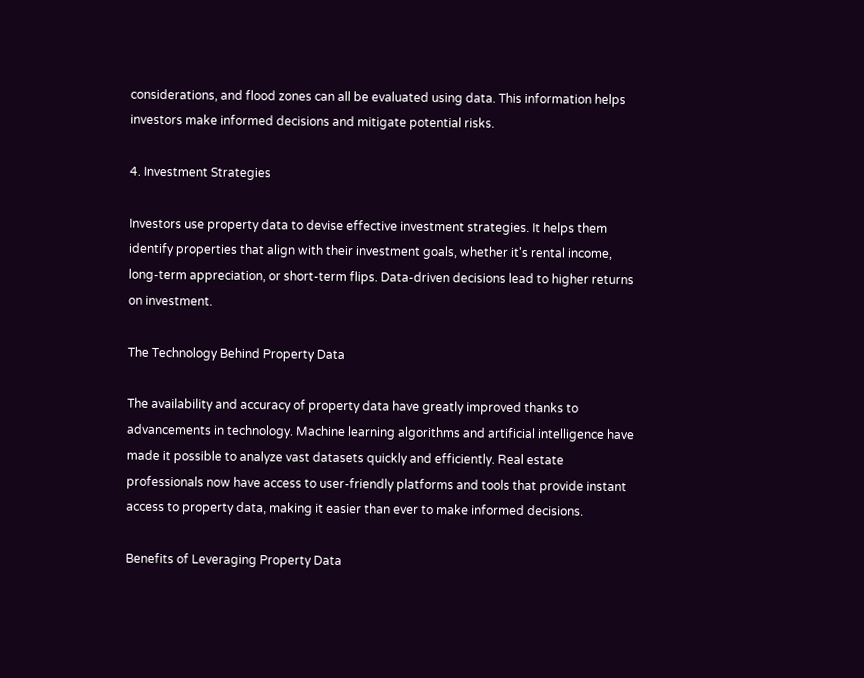considerations, and flood zones can all be evaluated using data. This information helps investors make informed decisions and mitigate potential risks.

4. Investment Strategies

Investors use property data to devise effective investment strategies. It helps them identify properties that align with their investment goals, whether it's rental income, long-term appreciation, or short-term flips. Data-driven decisions lead to higher returns on investment.

The Technology Behind Property Data

The availability and accuracy of property data have greatly improved thanks to advancements in technology. Machine learning algorithms and artificial intelligence have made it possible to analyze vast datasets quickly and efficiently. Real estate professionals now have access to user-friendly platforms and tools that provide instant access to property data, making it easier than ever to make informed decisions.

Benefits of Leveraging Property Data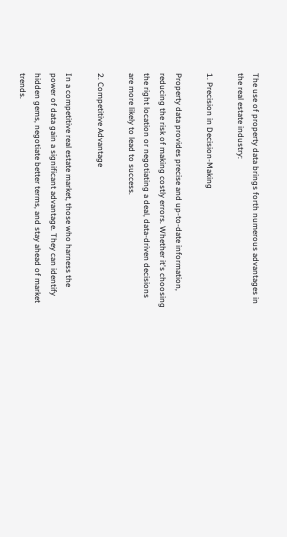The use of property data brings forth numerous advantages in the real estate industry:

1. Precision in Decision-Making

Property data provides precise and up-to-date information, reducing the risk of making costly errors. Whether it's choosing the right location or negotiating a deal, data-driven decisions are more likely to lead to success.

2. Competitive Advantage

In a competitive real estate market, those who harness the power of data gain a significant advantage. They can identify hidden gems, negotiate better terms, and stay ahead of market trends.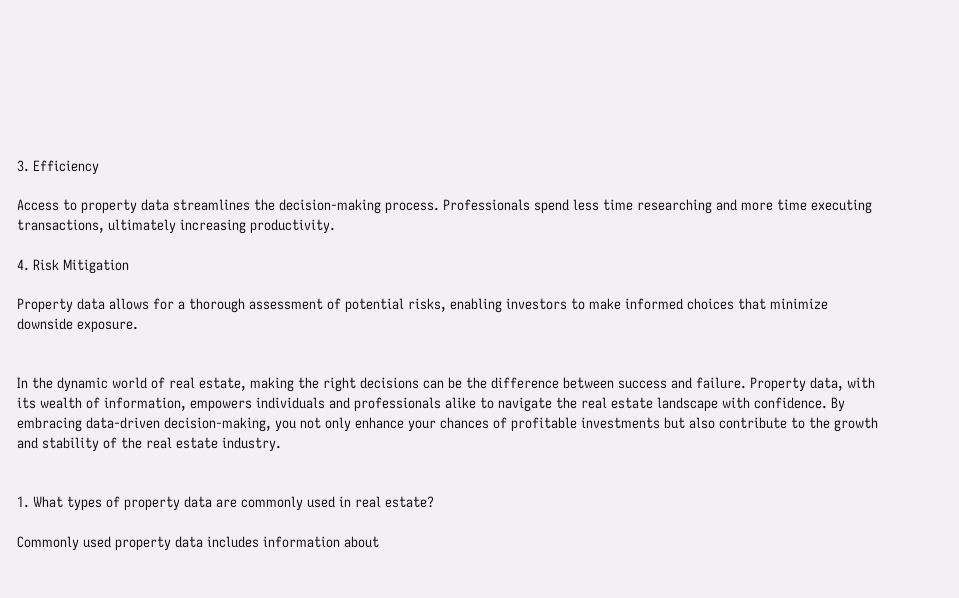3. Efficiency

Access to property data streamlines the decision-making process. Professionals spend less time researching and more time executing transactions, ultimately increasing productivity.

4. Risk Mitigation

Property data allows for a thorough assessment of potential risks, enabling investors to make informed choices that minimize downside exposure.


In the dynamic world of real estate, making the right decisions can be the difference between success and failure. Property data, with its wealth of information, empowers individuals and professionals alike to navigate the real estate landscape with confidence. By embracing data-driven decision-making, you not only enhance your chances of profitable investments but also contribute to the growth and stability of the real estate industry.


1. What types of property data are commonly used in real estate?

Commonly used property data includes information about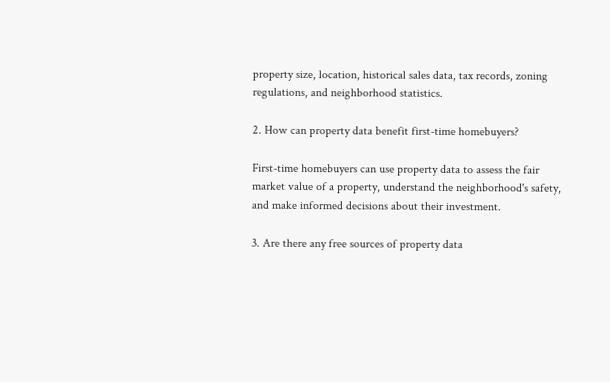property size, location, historical sales data, tax records, zoning regulations, and neighborhood statistics.

2. How can property data benefit first-time homebuyers?

First-time homebuyers can use property data to assess the fair market value of a property, understand the neighborhood's safety, and make informed decisions about their investment.

3. Are there any free sources of property data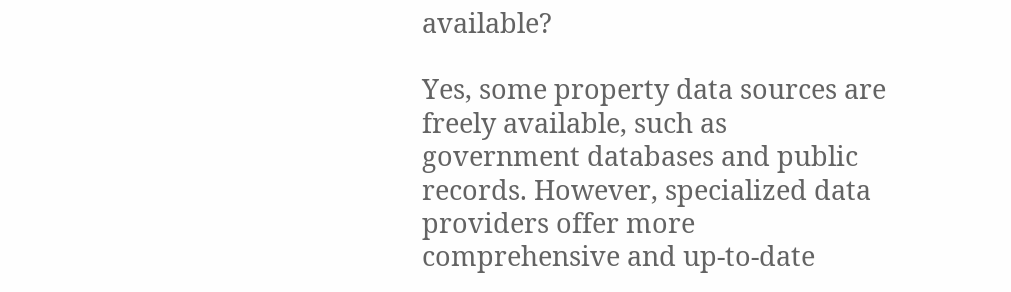available?

Yes, some property data sources are freely available, such as government databases and public records. However, specialized data providers offer more comprehensive and up-to-date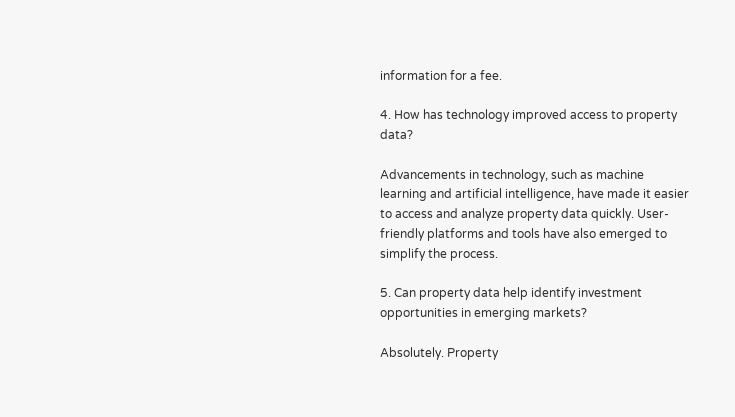information for a fee.

4. How has technology improved access to property data?

Advancements in technology, such as machine learning and artificial intelligence, have made it easier to access and analyze property data quickly. User-friendly platforms and tools have also emerged to simplify the process.

5. Can property data help identify investment opportunities in emerging markets?

Absolutely. Property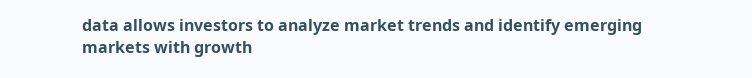data allows investors to analyze market trends and identify emerging markets with growth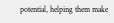potential, helping them make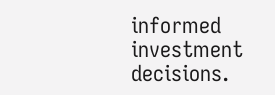informed investment decisions.